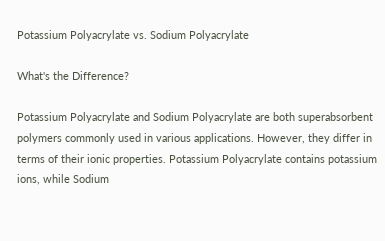Potassium Polyacrylate vs. Sodium Polyacrylate

What's the Difference?

Potassium Polyacrylate and Sodium Polyacrylate are both superabsorbent polymers commonly used in various applications. However, they differ in terms of their ionic properties. Potassium Polyacrylate contains potassium ions, while Sodium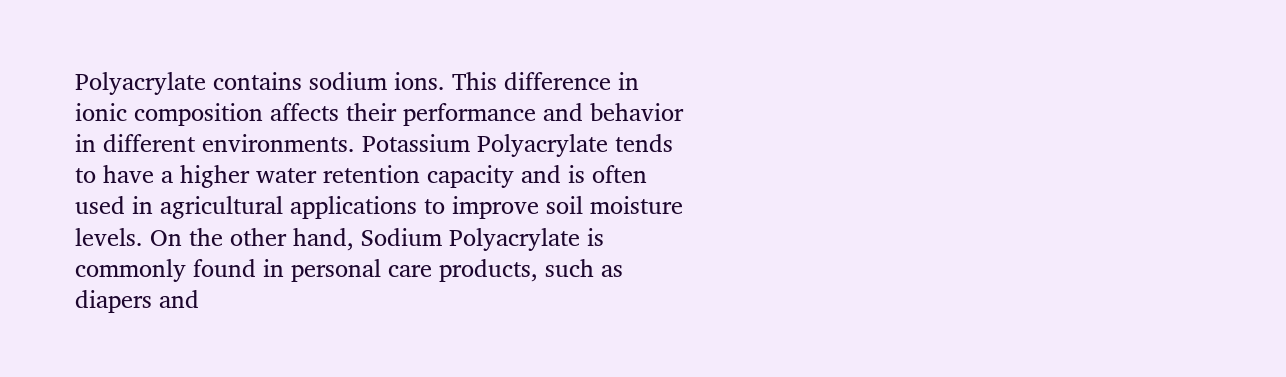Polyacrylate contains sodium ions. This difference in ionic composition affects their performance and behavior in different environments. Potassium Polyacrylate tends to have a higher water retention capacity and is often used in agricultural applications to improve soil moisture levels. On the other hand, Sodium Polyacrylate is commonly found in personal care products, such as diapers and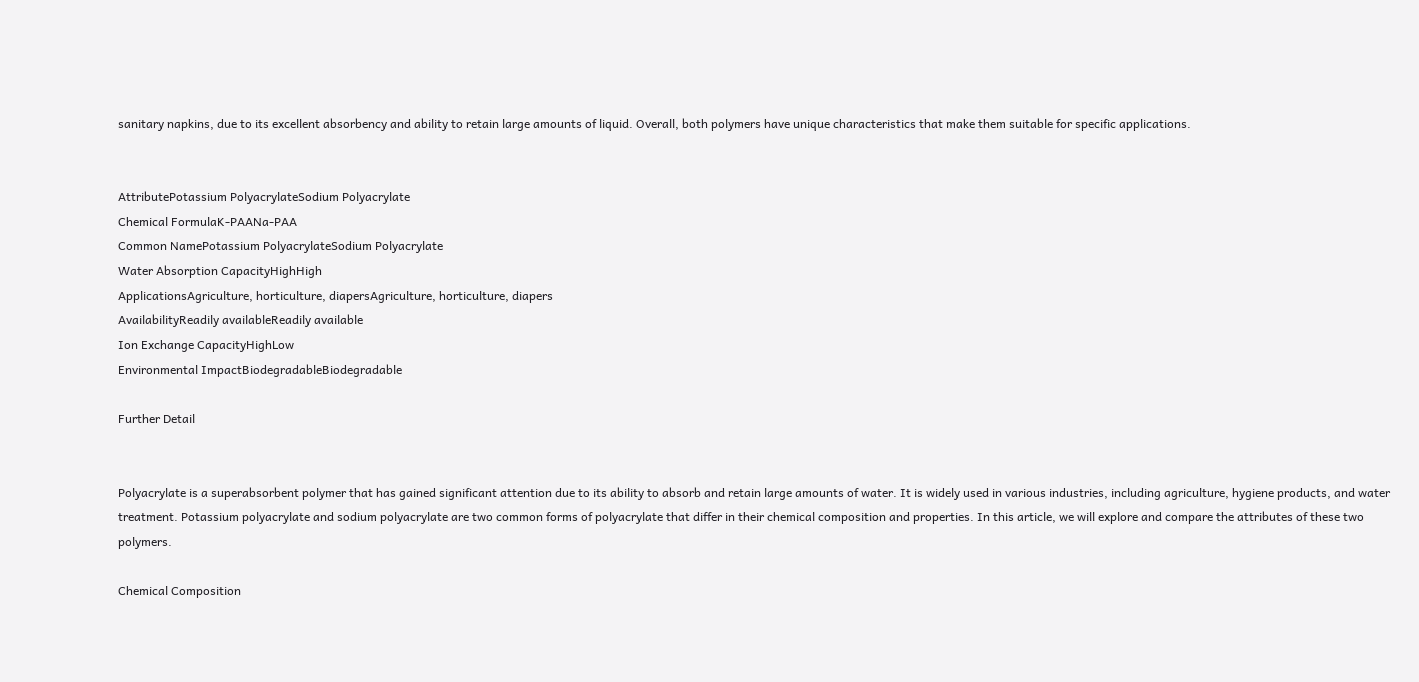sanitary napkins, due to its excellent absorbency and ability to retain large amounts of liquid. Overall, both polymers have unique characteristics that make them suitable for specific applications.


AttributePotassium PolyacrylateSodium Polyacrylate
Chemical FormulaK-PAANa-PAA
Common NamePotassium PolyacrylateSodium Polyacrylate
Water Absorption CapacityHighHigh
ApplicationsAgriculture, horticulture, diapersAgriculture, horticulture, diapers
AvailabilityReadily availableReadily available
Ion Exchange CapacityHighLow
Environmental ImpactBiodegradableBiodegradable

Further Detail


Polyacrylate is a superabsorbent polymer that has gained significant attention due to its ability to absorb and retain large amounts of water. It is widely used in various industries, including agriculture, hygiene products, and water treatment. Potassium polyacrylate and sodium polyacrylate are two common forms of polyacrylate that differ in their chemical composition and properties. In this article, we will explore and compare the attributes of these two polymers.

Chemical Composition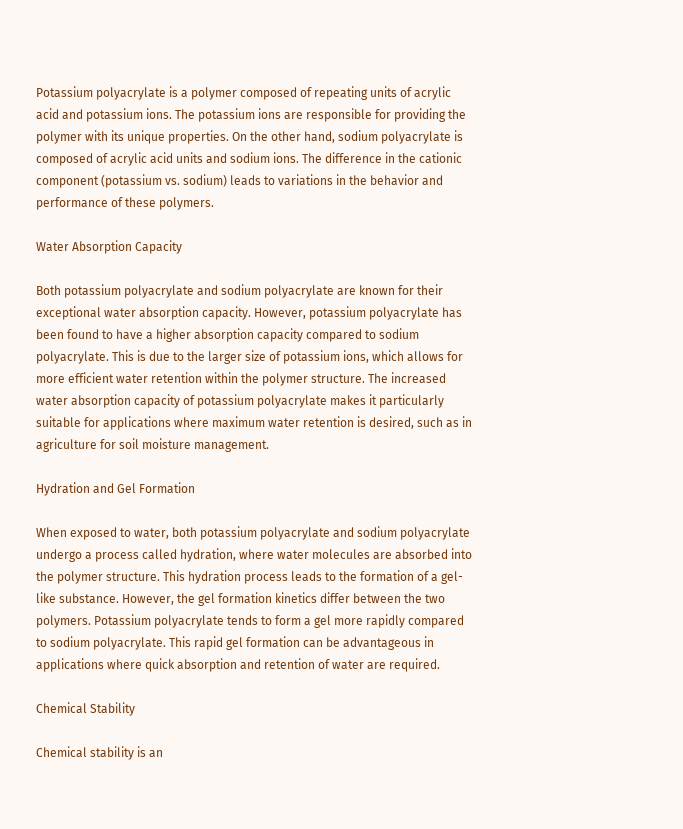Potassium polyacrylate is a polymer composed of repeating units of acrylic acid and potassium ions. The potassium ions are responsible for providing the polymer with its unique properties. On the other hand, sodium polyacrylate is composed of acrylic acid units and sodium ions. The difference in the cationic component (potassium vs. sodium) leads to variations in the behavior and performance of these polymers.

Water Absorption Capacity

Both potassium polyacrylate and sodium polyacrylate are known for their exceptional water absorption capacity. However, potassium polyacrylate has been found to have a higher absorption capacity compared to sodium polyacrylate. This is due to the larger size of potassium ions, which allows for more efficient water retention within the polymer structure. The increased water absorption capacity of potassium polyacrylate makes it particularly suitable for applications where maximum water retention is desired, such as in agriculture for soil moisture management.

Hydration and Gel Formation

When exposed to water, both potassium polyacrylate and sodium polyacrylate undergo a process called hydration, where water molecules are absorbed into the polymer structure. This hydration process leads to the formation of a gel-like substance. However, the gel formation kinetics differ between the two polymers. Potassium polyacrylate tends to form a gel more rapidly compared to sodium polyacrylate. This rapid gel formation can be advantageous in applications where quick absorption and retention of water are required.

Chemical Stability

Chemical stability is an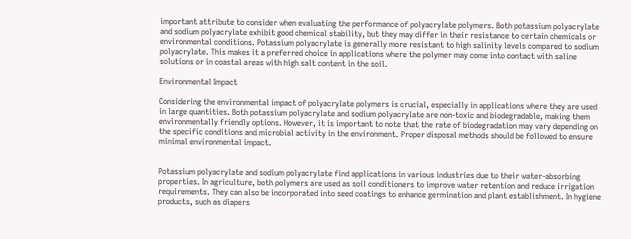important attribute to consider when evaluating the performance of polyacrylate polymers. Both potassium polyacrylate and sodium polyacrylate exhibit good chemical stability, but they may differ in their resistance to certain chemicals or environmental conditions. Potassium polyacrylate is generally more resistant to high salinity levels compared to sodium polyacrylate. This makes it a preferred choice in applications where the polymer may come into contact with saline solutions or in coastal areas with high salt content in the soil.

Environmental Impact

Considering the environmental impact of polyacrylate polymers is crucial, especially in applications where they are used in large quantities. Both potassium polyacrylate and sodium polyacrylate are non-toxic and biodegradable, making them environmentally friendly options. However, it is important to note that the rate of biodegradation may vary depending on the specific conditions and microbial activity in the environment. Proper disposal methods should be followed to ensure minimal environmental impact.


Potassium polyacrylate and sodium polyacrylate find applications in various industries due to their water-absorbing properties. In agriculture, both polymers are used as soil conditioners to improve water retention and reduce irrigation requirements. They can also be incorporated into seed coatings to enhance germination and plant establishment. In hygiene products, such as diapers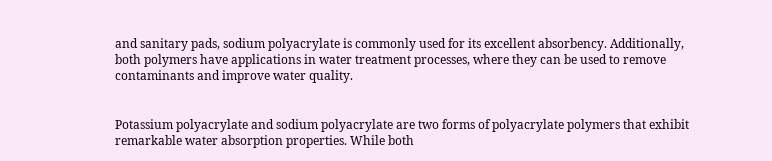and sanitary pads, sodium polyacrylate is commonly used for its excellent absorbency. Additionally, both polymers have applications in water treatment processes, where they can be used to remove contaminants and improve water quality.


Potassium polyacrylate and sodium polyacrylate are two forms of polyacrylate polymers that exhibit remarkable water absorption properties. While both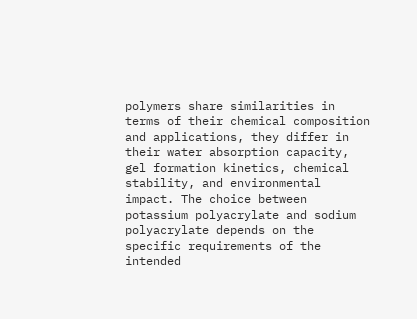polymers share similarities in terms of their chemical composition and applications, they differ in their water absorption capacity, gel formation kinetics, chemical stability, and environmental impact. The choice between potassium polyacrylate and sodium polyacrylate depends on the specific requirements of the intended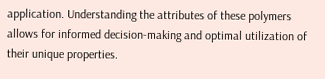application. Understanding the attributes of these polymers allows for informed decision-making and optimal utilization of their unique properties.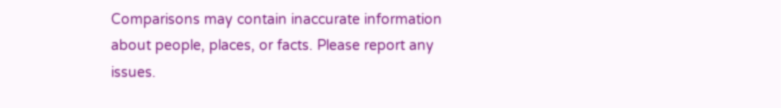Comparisons may contain inaccurate information about people, places, or facts. Please report any issues.